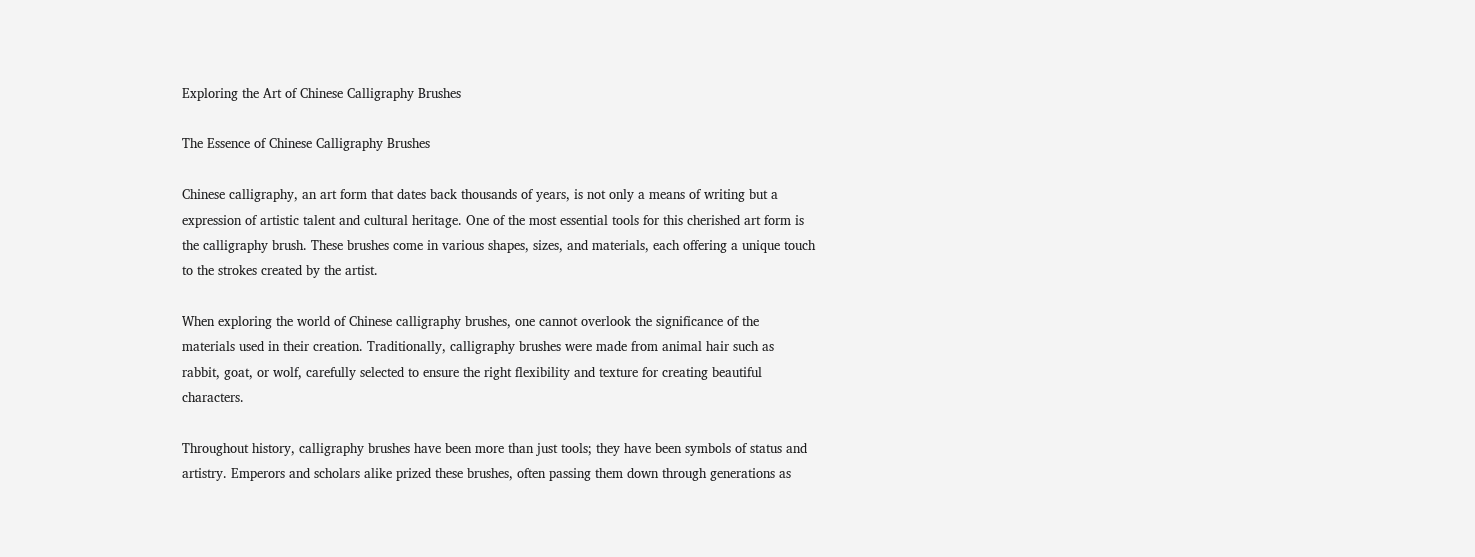Exploring the Art of Chinese Calligraphy Brushes

The Essence of Chinese Calligraphy Brushes

Chinese calligraphy, an art form that dates back thousands of years, is not only a means of writing but a expression of artistic talent and cultural heritage. One of the most essential tools for this cherished art form is the calligraphy brush. These brushes come in various shapes, sizes, and materials, each offering a unique touch to the strokes created by the artist.

When exploring the world of Chinese calligraphy brushes, one cannot overlook the significance of the materials used in their creation. Traditionally, calligraphy brushes were made from animal hair such as rabbit, goat, or wolf, carefully selected to ensure the right flexibility and texture for creating beautiful characters.

Throughout history, calligraphy brushes have been more than just tools; they have been symbols of status and artistry. Emperors and scholars alike prized these brushes, often passing them down through generations as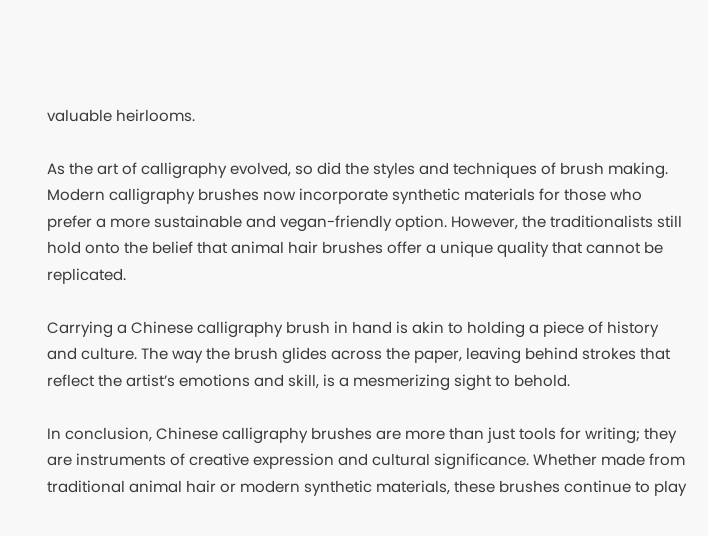valuable heirlooms.

As the art of calligraphy evolved, so did the styles and techniques of brush making. Modern calligraphy brushes now incorporate synthetic materials for those who prefer a more sustainable and vegan-friendly option. However, the traditionalists still hold onto the belief that animal hair brushes offer a unique quality that cannot be replicated.

Carrying a Chinese calligraphy brush in hand is akin to holding a piece of history and culture. The way the brush glides across the paper, leaving behind strokes that reflect the artist’s emotions and skill, is a mesmerizing sight to behold.

In conclusion, Chinese calligraphy brushes are more than just tools for writing; they are instruments of creative expression and cultural significance. Whether made from traditional animal hair or modern synthetic materials, these brushes continue to play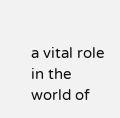a vital role in the world of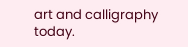art and calligraphy today.